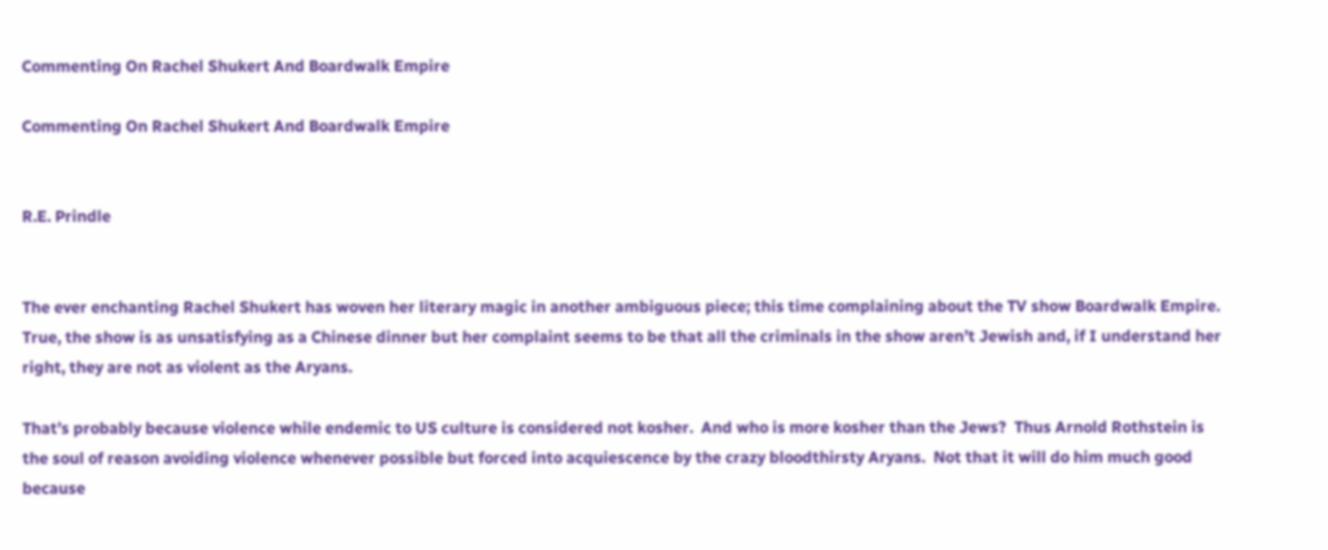Commenting On Rachel Shukert And Boardwalk Empire

Commenting On Rachel Shukert And Boardwalk Empire


R.E. Prindle


The ever enchanting Rachel Shukert has woven her literary magic in another ambiguous piece; this time complaining about the TV show Boardwalk Empire.  True, the show is as unsatisfying as a Chinese dinner but her complaint seems to be that all the criminals in the show aren’t Jewish and, if I understand her right, they are not as violent as the Aryans.

That’s probably because violence while endemic to US culture is considered not kosher.  And who is more kosher than the Jews?  Thus Arnold Rothstein is the soul of reason avoiding violence whenever possible but forced into acquiescence by the crazy bloodthirsty Aryans.  Not that it will do him much good because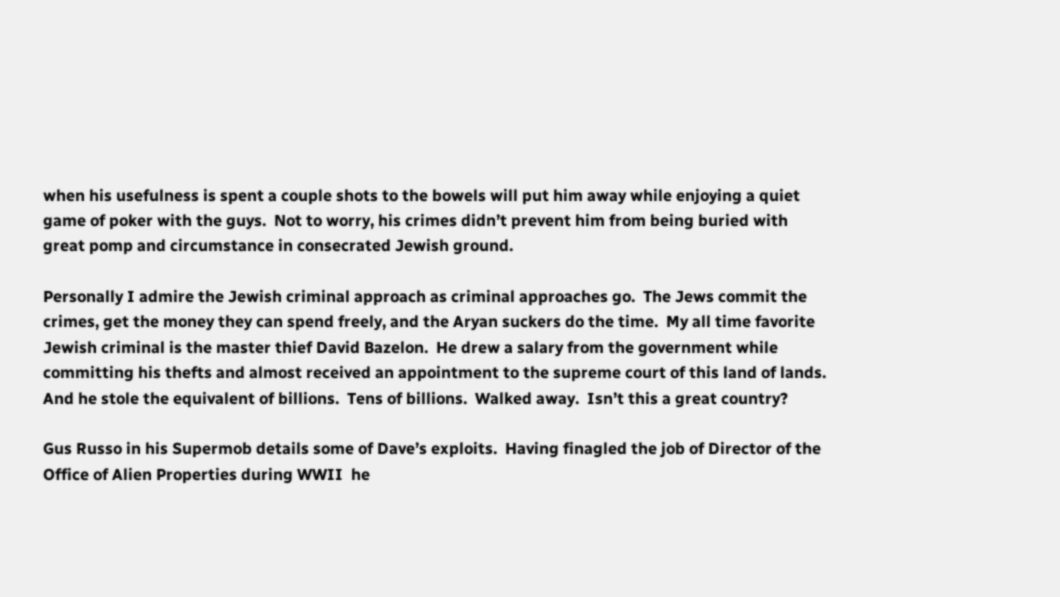when his usefulness is spent a couple shots to the bowels will put him away while enjoying a quiet game of poker with the guys.  Not to worry, his crimes didn’t prevent him from being buried with great pomp and circumstance in consecrated Jewish ground.

Personally I admire the Jewish criminal approach as criminal approaches go.  The Jews commit the crimes, get the money they can spend freely, and the Aryan suckers do the time.  My all time favorite Jewish criminal is the master thief David Bazelon.  He drew a salary from the government while committing his thefts and almost received an appointment to the supreme court of this land of lands.  And he stole the equivalent of billions.  Tens of billions.  Walked away.  Isn’t this a great country?

Gus Russo in his Supermob details some of Dave’s exploits.  Having finagled the job of Director of the Office of Alien Properties during WWII  he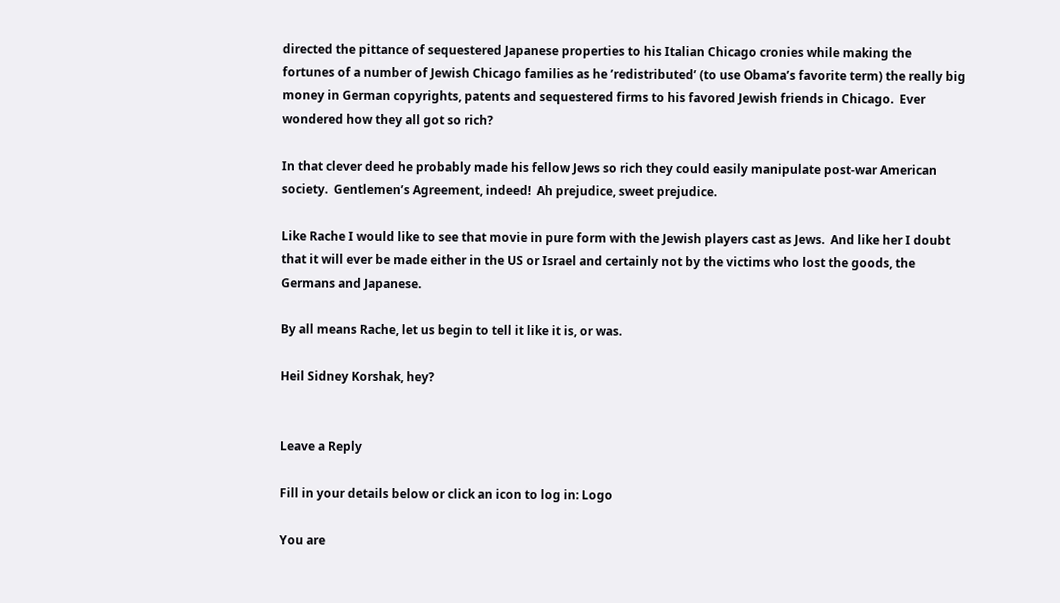directed the pittance of sequestered Japanese properties to his Italian Chicago cronies while making the fortunes of a number of Jewish Chicago families as he ’redistributed’ (to use Obama’s favorite term) the really big money in German copyrights, patents and sequestered firms to his favored Jewish friends in Chicago.  Ever wondered how they all got so rich?

In that clever deed he probably made his fellow Jews so rich they could easily manipulate post-war American society.  Gentlemen’s Agreement, indeed!  Ah prejudice, sweet prejudice.

Like Rache I would like to see that movie in pure form with the Jewish players cast as Jews.  And like her I doubt that it will ever be made either in the US or Israel and certainly not by the victims who lost the goods, the Germans and Japanese.

By all means Rache, let us begin to tell it like it is, or was.

Heil Sidney Korshak, hey?


Leave a Reply

Fill in your details below or click an icon to log in: Logo

You are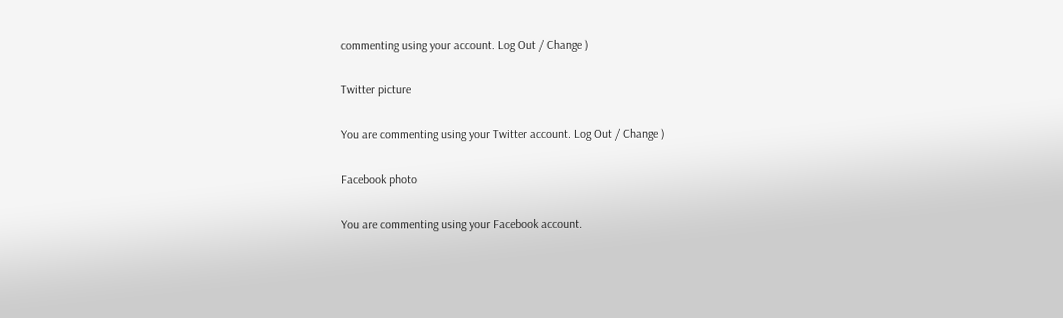commenting using your account. Log Out / Change )

Twitter picture

You are commenting using your Twitter account. Log Out / Change )

Facebook photo

You are commenting using your Facebook account.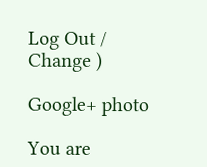Log Out / Change )

Google+ photo

You are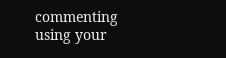commenting using your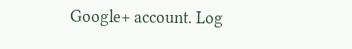Google+ account. Log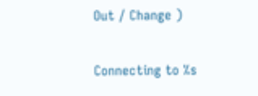Out / Change )

Connecting to %s